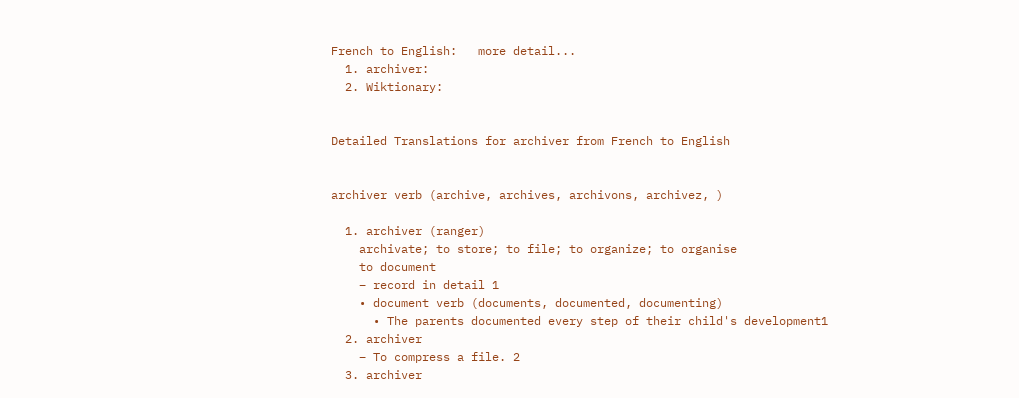French to English:   more detail...
  1. archiver:
  2. Wiktionary:


Detailed Translations for archiver from French to English


archiver verb (archive, archives, archivons, archivez, )

  1. archiver (ranger)
    archivate; to store; to file; to organize; to organise
    to document
    – record in detail 1
    • document verb (documents, documented, documenting)
      • The parents documented every step of their child's development1
  2. archiver
    – To compress a file. 2
  3. archiver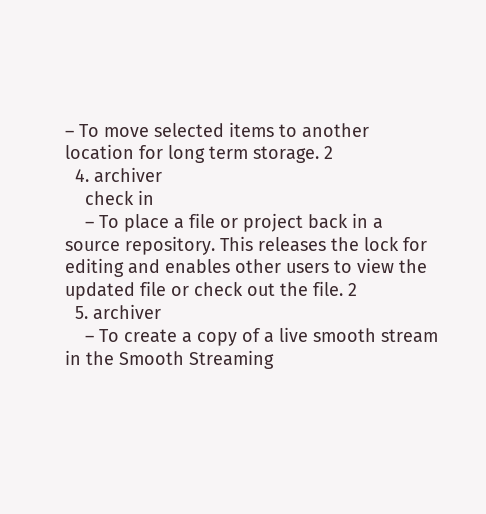– To move selected items to another location for long term storage. 2
  4. archiver
    check in
    – To place a file or project back in a source repository. This releases the lock for editing and enables other users to view the updated file or check out the file. 2
  5. archiver
    – To create a copy of a live smooth stream in the Smooth Streaming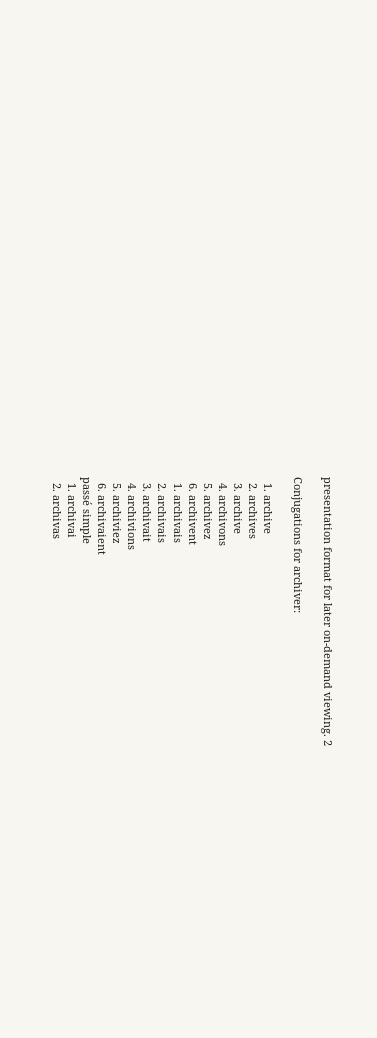presentation format for later on-demand viewing. 2

Conjugations for archiver:

  1. archive
  2. archives
  3. archive
  4. archivons
  5. archivez
  6. archivent
  1. archivais
  2. archivais
  3. archivait
  4. archivions
  5. archiviez
  6. archivaient
passé simple
  1. archivai
  2. archivas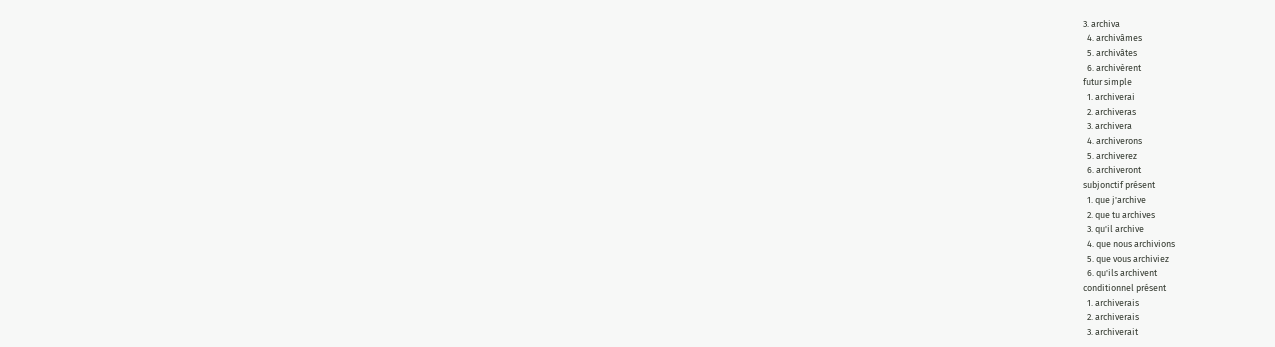3. archiva
  4. archivâmes
  5. archivâtes
  6. archivèrent
futur simple
  1. archiverai
  2. archiveras
  3. archivera
  4. archiverons
  5. archiverez
  6. archiveront
subjonctif présent
  1. que j'archive
  2. que tu archives
  3. qu'il archive
  4. que nous archivions
  5. que vous archiviez
  6. qu'ils archivent
conditionnel présent
  1. archiverais
  2. archiverais
  3. archiverait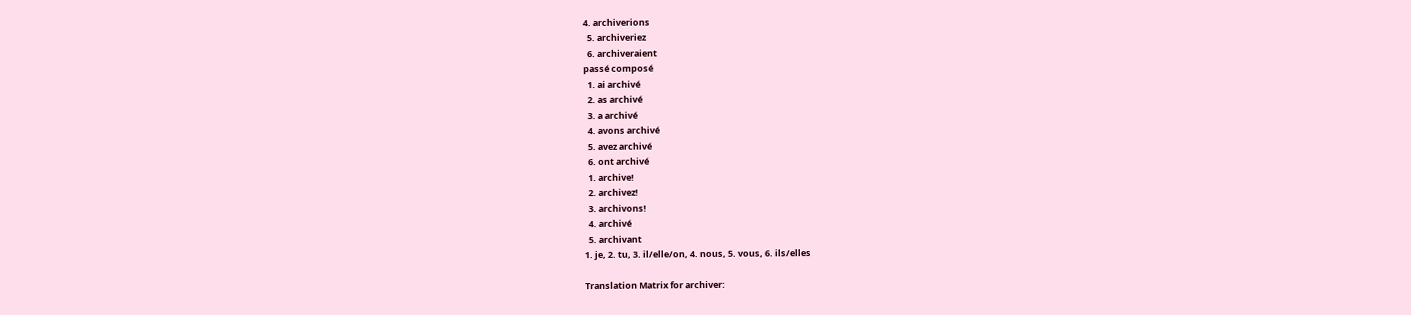4. archiverions
  5. archiveriez
  6. archiveraient
passé composé
  1. ai archivé
  2. as archivé
  3. a archivé
  4. avons archivé
  5. avez archivé
  6. ont archivé
  1. archive!
  2. archivez!
  3. archivons!
  4. archivé
  5. archivant
1. je, 2. tu, 3. il/elle/on, 4. nous, 5. vous, 6. ils/elles

Translation Matrix for archiver: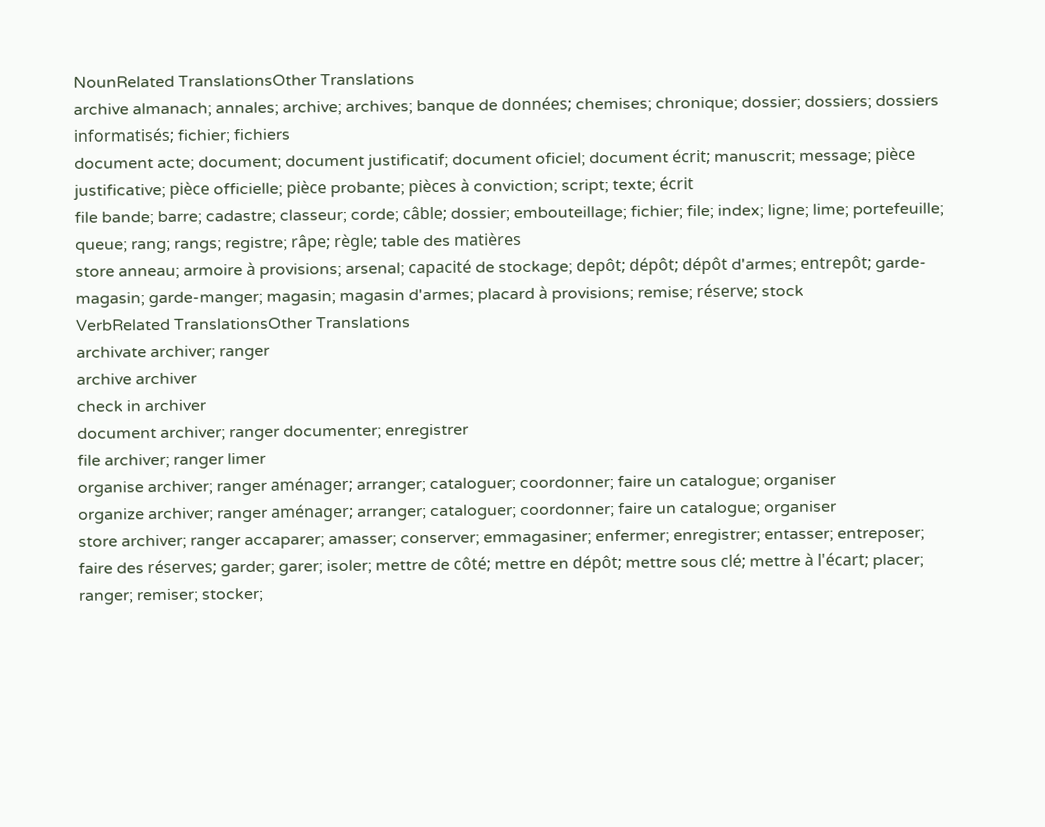NounRelated TranslationsOther Translations
archive almanach; annales; archive; archives; banque de données; chemises; chronique; dossier; dossiers; dossiers informatisés; fichier; fichiers
document acte; document; document justificatif; document oficiel; document écrit; manuscrit; message; pièce justificative; pièce officielle; pièce probante; pièces à conviction; script; texte; écrit
file bande; barre; cadastre; classeur; corde; câble; dossier; embouteillage; fichier; file; index; ligne; lime; portefeuille; queue; rang; rangs; registre; râpe; règle; table des matières
store anneau; armoire à provisions; arsenal; capacité de stockage; depôt; dépôt; dépôt d'armes; entrepôt; garde-magasin; garde-manger; magasin; magasin d'armes; placard à provisions; remise; réserve; stock
VerbRelated TranslationsOther Translations
archivate archiver; ranger
archive archiver
check in archiver
document archiver; ranger documenter; enregistrer
file archiver; ranger limer
organise archiver; ranger aménager; arranger; cataloguer; coordonner; faire un catalogue; organiser
organize archiver; ranger aménager; arranger; cataloguer; coordonner; faire un catalogue; organiser
store archiver; ranger accaparer; amasser; conserver; emmagasiner; enfermer; enregistrer; entasser; entreposer; faire des réserves; garder; garer; isoler; mettre de côté; mettre en dépôt; mettre sous clé; mettre à l'écart; placer; ranger; remiser; stocker;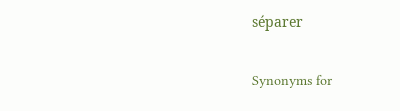séparer

Synonyms for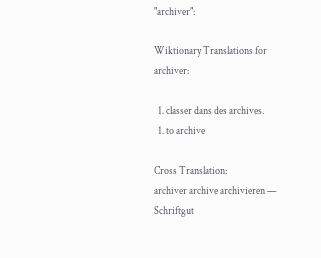"archiver":

Wiktionary Translations for archiver:

  1. classer dans des archives.
  1. to archive

Cross Translation:
archiver archive archivieren — Schriftgut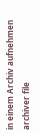in einem Archiv aufnehmen
archiver file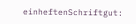einheftenSchriftgut: